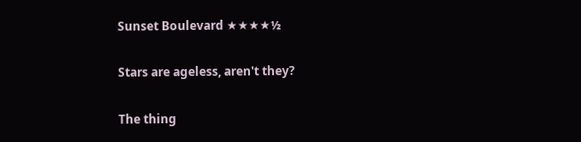Sunset Boulevard ★★★★½

Stars are ageless, aren't they?

The thing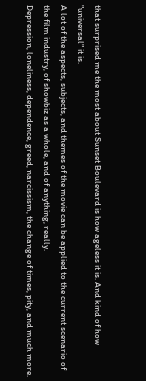that surprised me the most about Sunset Boulevard is how ageless it is. And kind of how "universal" it is.
A lot of the aspects, subjects, and themes of the movie can be applied to the current scenario of the film industry, of showbiz as a whole, and of anything, really.
Depression, loneliness, dependence, greed, narcissism, the change of times, pity, and much more.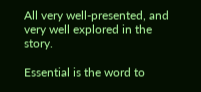All very well-presented, and very well explored in the story.

Essential is the word to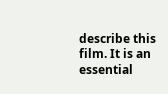describe this film. It is an essential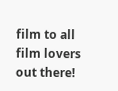film to all film lovers out there!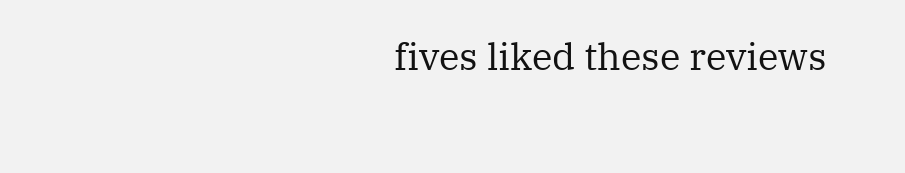fives liked these reviews